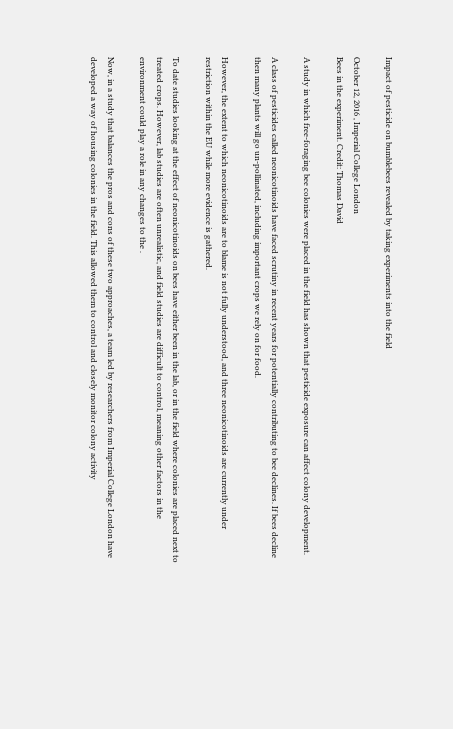Impact of pesticide on bumblebees revealed by taking experiments into the field

October 12, 2016 , Imperial College London
Bees in the experiment. Credit: Thomas David

A study in which free-foraging bee colonies were placed in the field has shown that pesticide exposure can affect colony development.

A class of pesticides called neonicotinoids have faced scrutiny in recent years for potentially contributing to bee declines. If bees decline then many plants will go un-pollinated, including important crops we rely on for food.

However, the extent to which neonicotinoids are to blame is not fully understood, and three neonicotinoids are currently under restriction within the EU while more evidence is gathered.

To date studies looking at the effect of neonicotinoids on bees have either been in the lab, or in the field where colonies are placed next to treated crops. However, lab studies are often unrealistic, and field studies are difficult to control, meaning other factors in the environment could play a role in any changes to the .

Now, in a study that balances the pros and cons of these two approaches, a team led by researchers from Imperial College London have developed a way of housing colonies in the field. This allowed them to control and closely monitor colony activity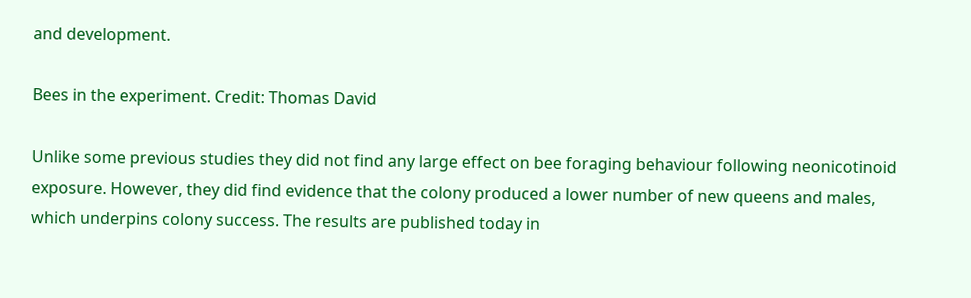and development.

Bees in the experiment. Credit: Thomas David

Unlike some previous studies they did not find any large effect on bee foraging behaviour following neonicotinoid exposure. However, they did find evidence that the colony produced a lower number of new queens and males, which underpins colony success. The results are published today in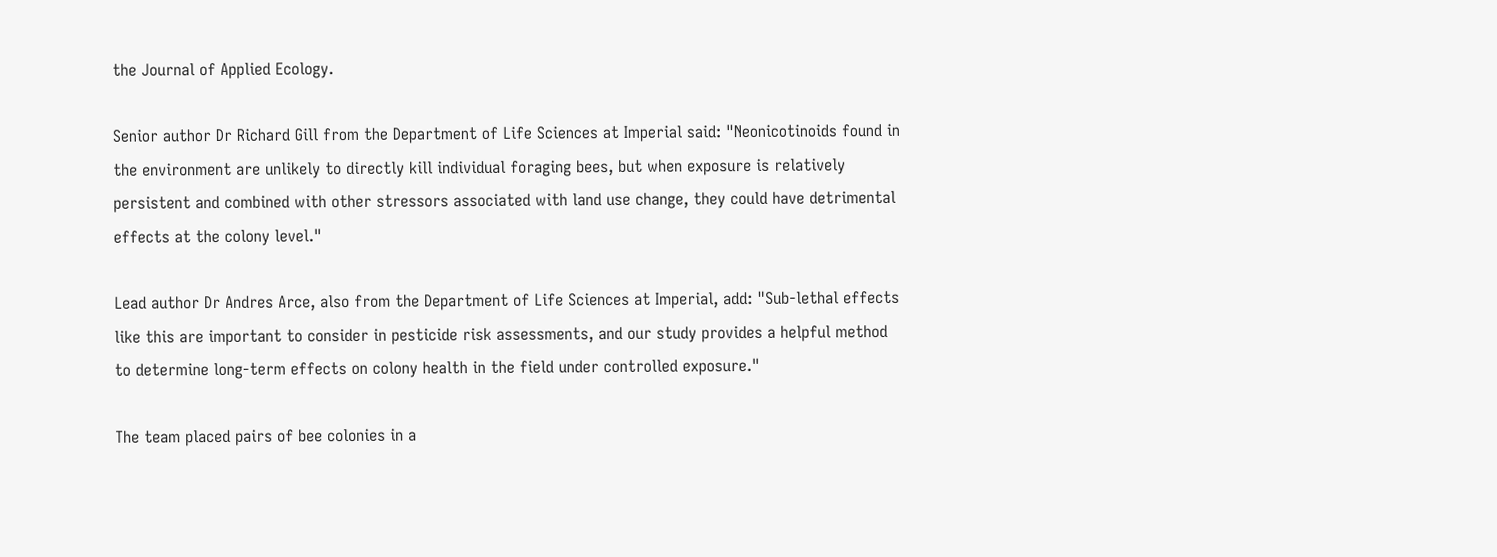the Journal of Applied Ecology.

Senior author Dr Richard Gill from the Department of Life Sciences at Imperial said: "Neonicotinoids found in the environment are unlikely to directly kill individual foraging bees, but when exposure is relatively persistent and combined with other stressors associated with land use change, they could have detrimental effects at the colony level."

Lead author Dr Andres Arce, also from the Department of Life Sciences at Imperial, add: "Sub-lethal effects like this are important to consider in pesticide risk assessments, and our study provides a helpful method to determine long-term effects on colony health in the field under controlled exposure."

The team placed pairs of bee colonies in a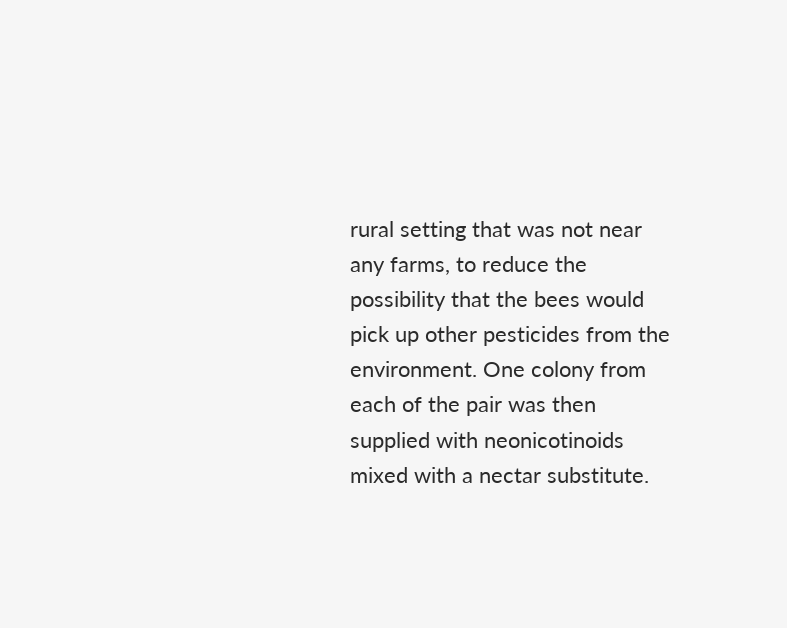rural setting that was not near any farms, to reduce the possibility that the bees would pick up other pesticides from the environment. One colony from each of the pair was then supplied with neonicotinoids mixed with a nectar substitute.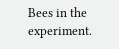Bees in the experiment.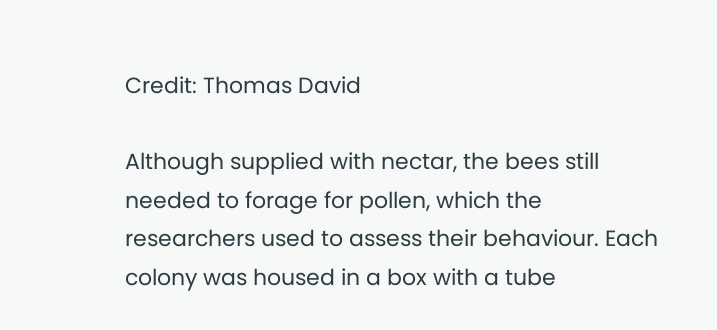Credit: Thomas David

Although supplied with nectar, the bees still needed to forage for pollen, which the researchers used to assess their behaviour. Each colony was housed in a box with a tube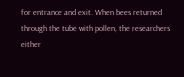for entrance and exit. When bees returned through the tube with pollen, the researchers either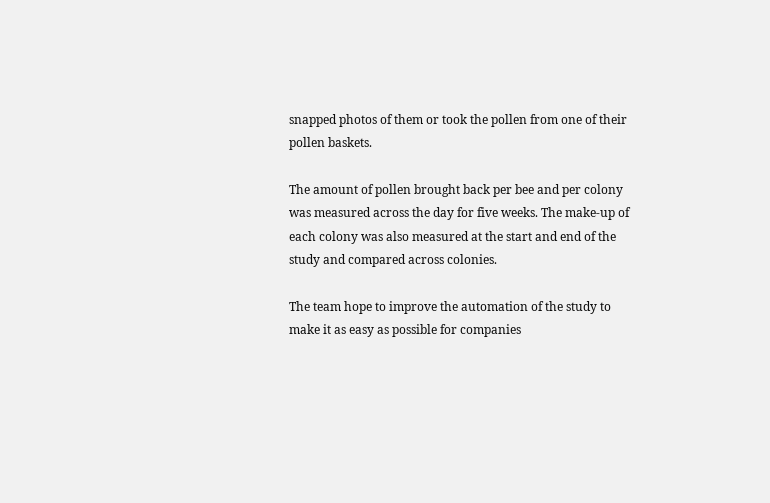snapped photos of them or took the pollen from one of their pollen baskets.

The amount of pollen brought back per bee and per colony was measured across the day for five weeks. The make-up of each colony was also measured at the start and end of the study and compared across colonies.

The team hope to improve the automation of the study to make it as easy as possible for companies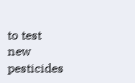to test new pesticides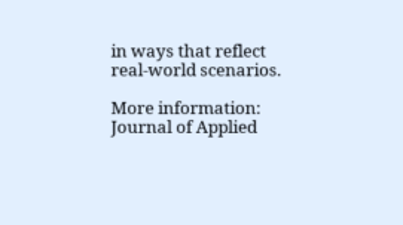in ways that reflect real-world scenarios.

More information: Journal of Applied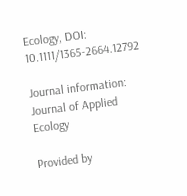Ecology, DOI: 10.1111/1365-2664.12792

Journal information: Journal of Applied Ecology

Provided by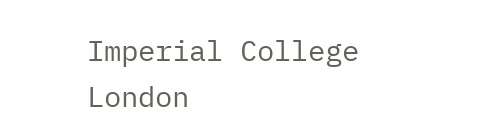Imperial College London